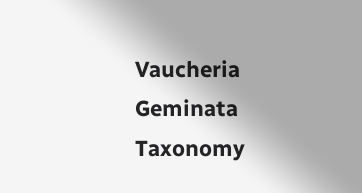Vaucheria Geminata Taxonomy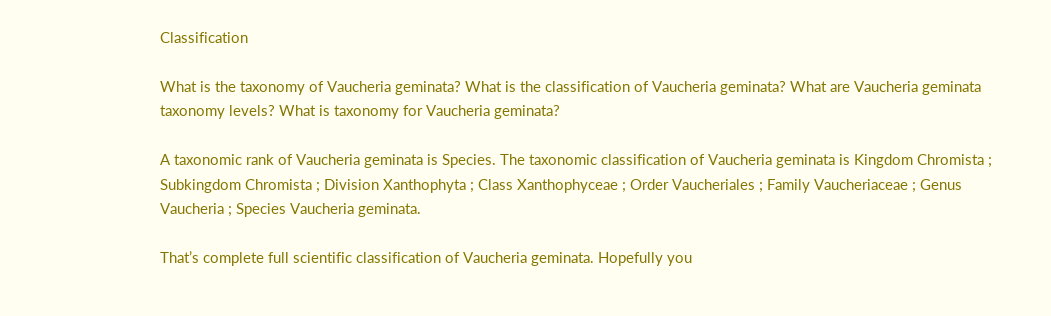Classification

What is the taxonomy of Vaucheria geminata? What is the classification of Vaucheria geminata? What are Vaucheria geminata taxonomy levels? What is taxonomy for Vaucheria geminata?

A taxonomic rank of Vaucheria geminata is Species. The taxonomic classification of Vaucheria geminata is Kingdom Chromista ; Subkingdom Chromista ; Division Xanthophyta ; Class Xanthophyceae ; Order Vaucheriales ; Family Vaucheriaceae ; Genus Vaucheria ; Species Vaucheria geminata.

That’s complete full scientific classification of Vaucheria geminata. Hopefully you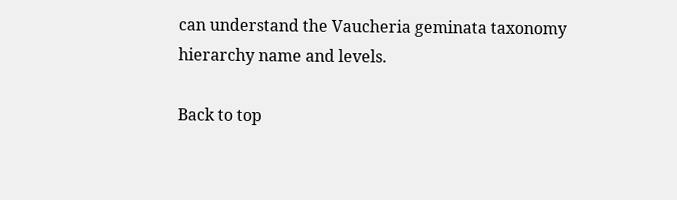can understand the Vaucheria geminata taxonomy hierarchy name and levels.

Back to top